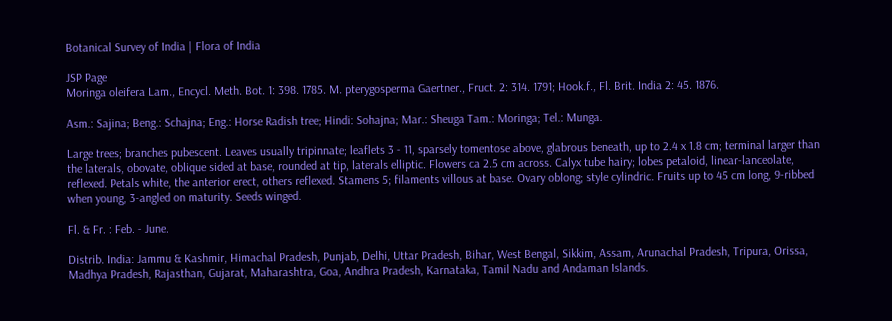Botanical Survey of India | Flora of India

JSP Page
Moringa oleifera Lam., Encycl. Meth. Bot. 1: 398. 1785. M. pterygosperma Gaertner., Fruct. 2: 314. 1791; Hook.f., Fl. Brit. India 2: 45. 1876.

Asm.: Sajina; Beng.: Schajna; Eng.: Horse Radish tree; Hindi: Sohajna; Mar.: Sheuga Tam.: Moringa; Tel.: Munga.

Large trees; branches pubescent. Leaves usually tripinnate; leaflets 3 - 11, sparsely tomentose above, glabrous beneath, up to 2.4 x 1.8 cm; terminal larger than the laterals, obovate, oblique sided at base, rounded at tip, laterals elliptic. Flowers ca 2.5 cm across. Calyx tube hairy; lobes petaloid, linear-lanceolate, reflexed. Petals white, the anterior erect, others reflexed. Stamens 5; filaments villous at base. Ovary oblong; style cylindric. Fruits up to 45 cm long, 9-ribbed when young, 3-angled on maturity. Seeds winged.

Fl. & Fr. : Feb. - June.

Distrib. India: Jammu & Kashmir, Himachal Pradesh, Punjab, Delhi, Uttar Pradesh, Bihar, West Bengal, Sikkim, Assam, Arunachal Pradesh, Tripura, Orissa, Madhya Pradesh, Rajasthan, Gujarat, Maharashtra, Goa, Andhra Pradesh, Karnataka, Tamil Nadu and Andaman Islands.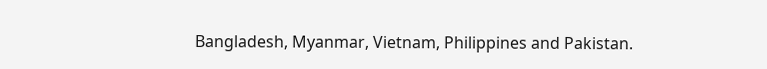Bangladesh, Myanmar, Vietnam, Philippines and Pakistan.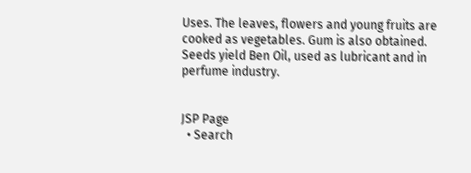Uses. The leaves, flowers and young fruits are cooked as vegetables. Gum is also obtained. Seeds yield Ben Oil, used as lubricant and in perfume industry.


JSP Page
  • Search